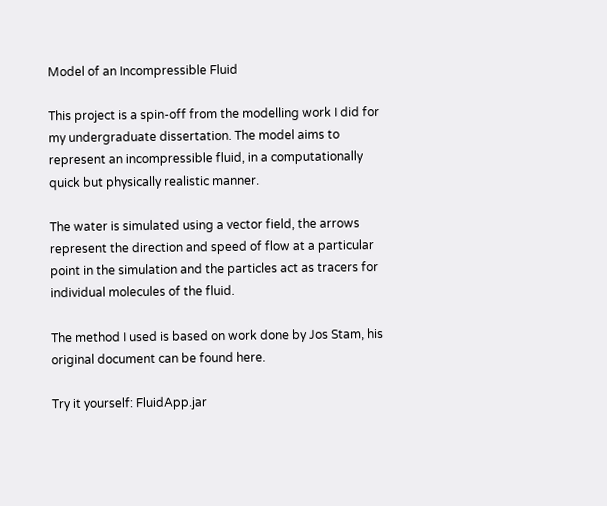Model of an Incompressible Fluid

This project is a spin-off from the modelling work I did for my undergraduate dissertation. The model aims to represent an incompressible fluid, in a computationally quick but physically realistic manner.

The water is simulated using a vector field, the arrows represent the direction and speed of flow at a particular point in the simulation and the particles act as tracers for individual molecules of the fluid.

The method I used is based on work done by Jos Stam, his original document can be found here.

Try it yourself: FluidApp.jar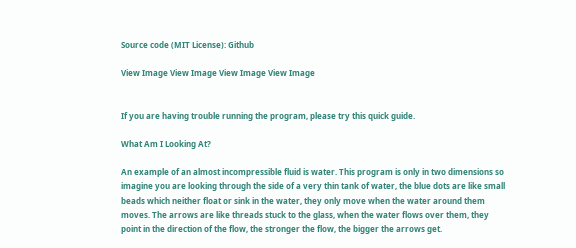Source code (MIT License): Github

View Image View Image View Image View Image


If you are having trouble running the program, please try this quick guide.

What Am I Looking At?

An example of an almost incompressible fluid is water. This program is only in two dimensions so imagine you are looking through the side of a very thin tank of water, the blue dots are like small beads which neither float or sink in the water, they only move when the water around them moves. The arrows are like threads stuck to the glass, when the water flows over them, they point in the direction of the flow, the stronger the flow, the bigger the arrows get.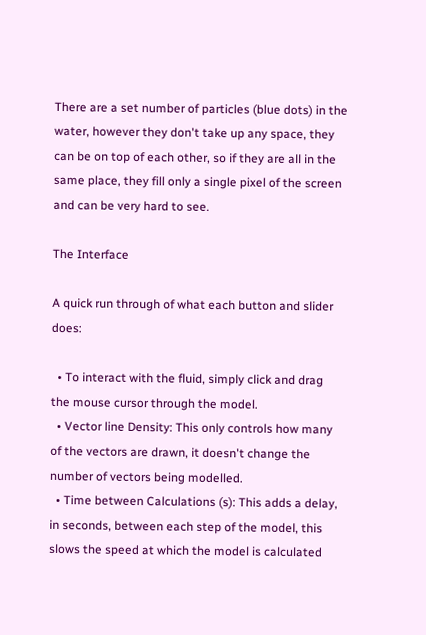There are a set number of particles (blue dots) in the water, however they don't take up any space, they can be on top of each other, so if they are all in the same place, they fill only a single pixel of the screen and can be very hard to see.

The Interface

A quick run through of what each button and slider does:

  • To interact with the fluid, simply click and drag the mouse cursor through the model.
  • Vector line Density: This only controls how many of the vectors are drawn, it doesn't change the number of vectors being modelled.
  • Time between Calculations (s): This adds a delay, in seconds, between each step of the model, this slows the speed at which the model is calculated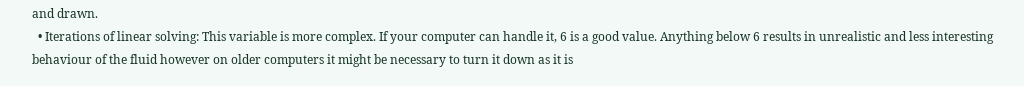and drawn.
  • Iterations of linear solving: This variable is more complex. If your computer can handle it, 6 is a good value. Anything below 6 results in unrealistic and less interesting behaviour of the fluid however on older computers it might be necessary to turn it down as it is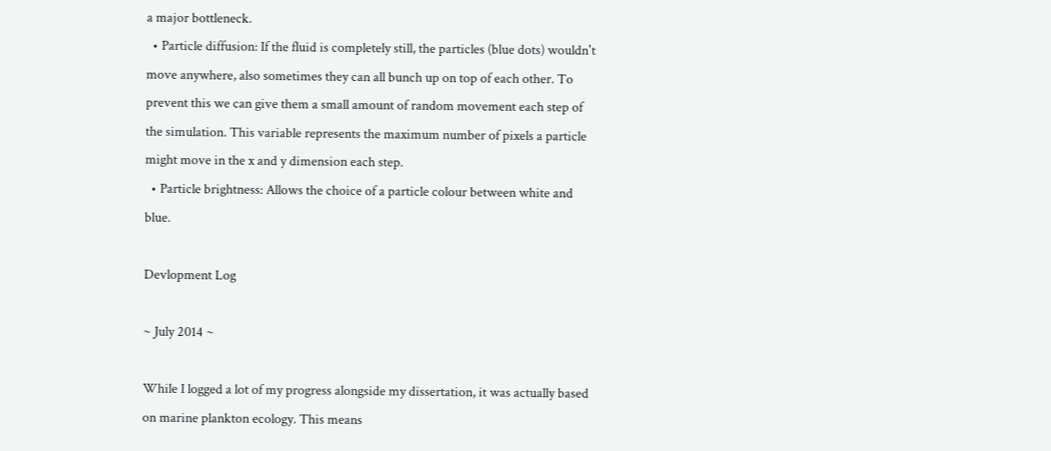a major bottleneck.
  • Particle diffusion: If the fluid is completely still, the particles (blue dots) wouldn't move anywhere, also sometimes they can all bunch up on top of each other. To prevent this we can give them a small amount of random movement each step of the simulation. This variable represents the maximum number of pixels a particle might move in the x and y dimension each step.
  • Particle brightness: Allows the choice of a particle colour between white and blue.

Devlopment Log

~ July 2014 ~

While I logged a lot of my progress alongside my dissertation, it was actually based on marine plankton ecology. This means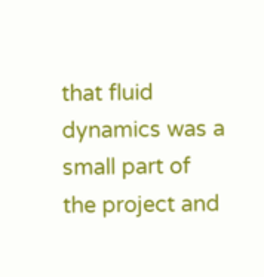that fluid dynamics was a small part of the project and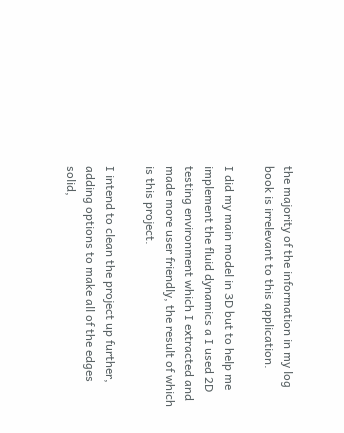the majority of the information in my log book is irrelevant to this application.

I did my main model in 3D but to help me implement the fluid dynamics a I used 2D testing environment which I extracted and made more user friendly, the result of which is this project.

I intend to clean the project up further, adding options to make all of the edges solid,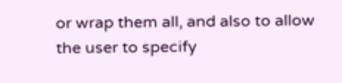or wrap them all, and also to allow the user to specify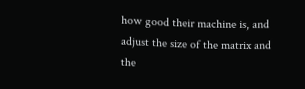how good their machine is, and adjust the size of the matrix and the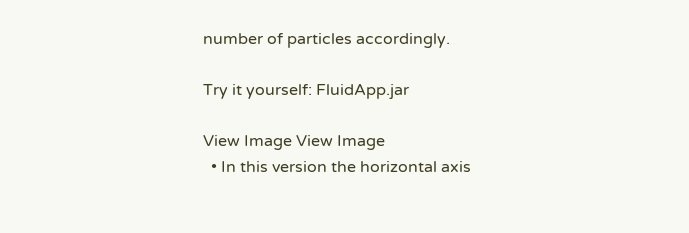number of particles accordingly.

Try it yourself: FluidApp.jar

View Image View Image
  • In this version the horizontal axis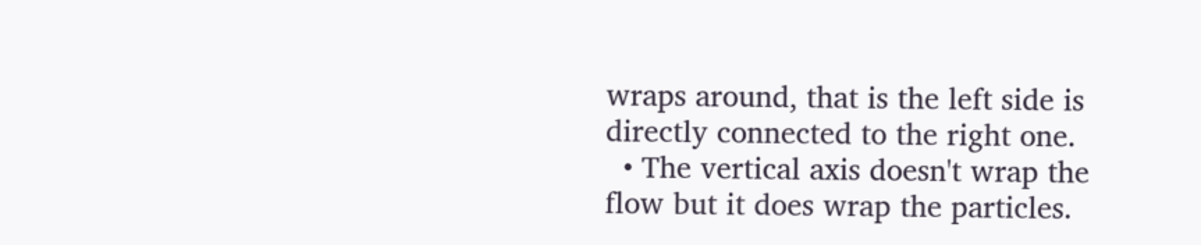wraps around, that is the left side is directly connected to the right one.
  • The vertical axis doesn't wrap the flow but it does wrap the particles.